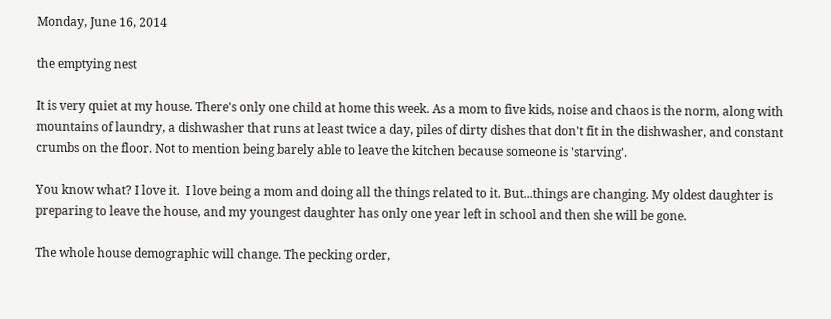Monday, June 16, 2014

the emptying nest

It is very quiet at my house. There's only one child at home this week. As a mom to five kids, noise and chaos is the norm, along with mountains of laundry, a dishwasher that runs at least twice a day, piles of dirty dishes that don't fit in the dishwasher, and constant crumbs on the floor. Not to mention being barely able to leave the kitchen because someone is 'starving'.

You know what? I love it.  I love being a mom and doing all the things related to it. But...things are changing. My oldest daughter is preparing to leave the house, and my youngest daughter has only one year left in school and then she will be gone.

The whole house demographic will change. The pecking order,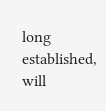long established, will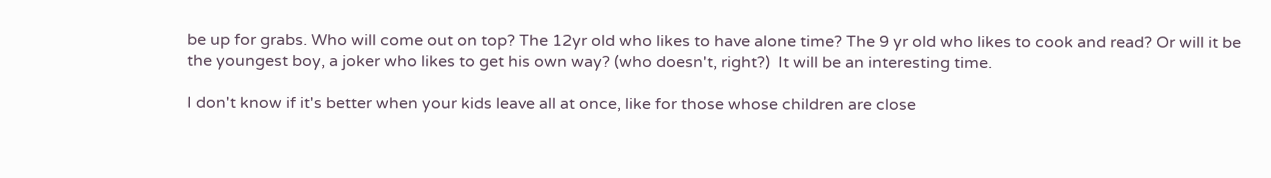be up for grabs. Who will come out on top? The 12yr old who likes to have alone time? The 9 yr old who likes to cook and read? Or will it be the youngest boy, a joker who likes to get his own way? (who doesn't, right?)  It will be an interesting time.

I don't know if it's better when your kids leave all at once, like for those whose children are close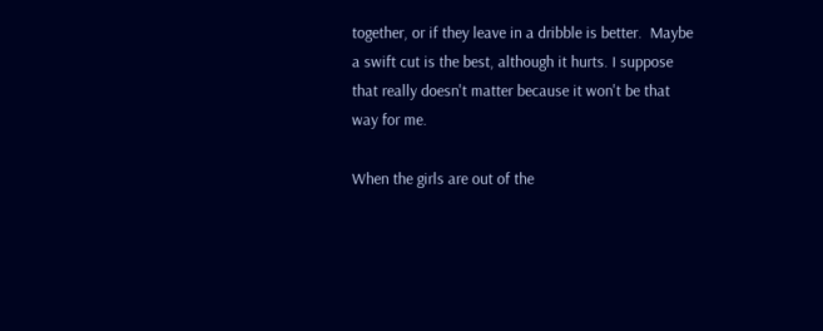together, or if they leave in a dribble is better.  Maybe a swift cut is the best, although it hurts. I suppose that really doesn't matter because it won't be that way for me.

When the girls are out of the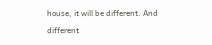house, it will be different. And different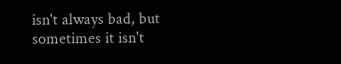isn't always bad, but sometimes it isn't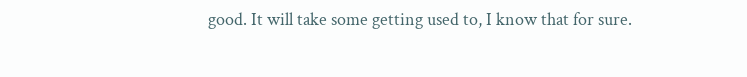good. It will take some getting used to, I know that for sure.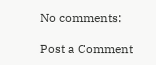No comments:

Post a Comment